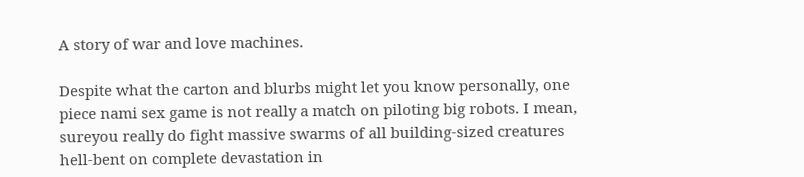A story of war and love machines.

Despite what the carton and blurbs might let you know personally, one piece nami sex game is not really a match on piloting big robots. I mean, sureyou really do fight massive swarms of all building-sized creatures hell-bent on complete devastation in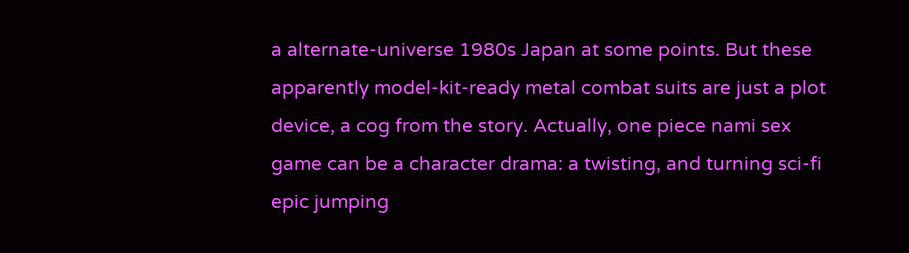a alternate-universe 1980s Japan at some points. But these apparently model-kit-ready metal combat suits are just a plot device, a cog from the story. Actually, one piece nami sex game can be a character drama: a twisting, and turning sci-fi epic jumping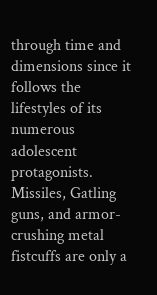through time and dimensions since it follows the lifestyles of its numerous adolescent protagonists. Missiles, Gatling guns, and armor-crushing metal fistcuffs are only a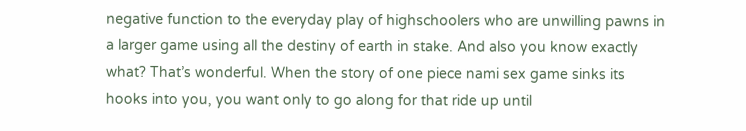negative function to the everyday play of highschoolers who are unwilling pawns in a larger game using all the destiny of earth in stake. And also you know exactly what? That’s wonderful. When the story of one piece nami sex game sinks its hooks into you, you want only to go along for that ride up until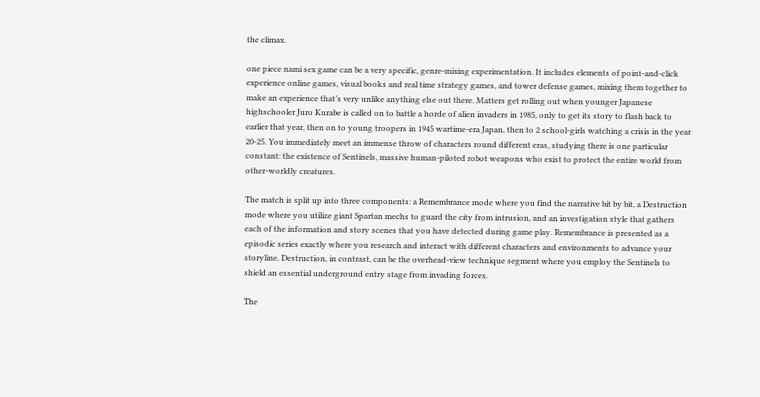the climax.

one piece nami sex game can be a very specific, genre-mixing experimentation. It includes elements of point-and-click experience online games, visual books and real time strategy games, and tower defense games, mixing them together to make an experience that’s very unlike anything else out there. Matters get rolling out when younger Japanese highschooler Juro Kurabe is called on to battle a horde of alien invaders in 1985, only to get its story to flash back to earlier that year, then on to young troopers in 1945 wartime-era Japan, then to 2 school-girls watching a crisis in the year 20-25. You immediately meet an immense throw of characters round different eras, studying there is one particular constant: the existence of Sentinels, massive human-piloted robot weapons who exist to protect the entire world from other-worldly creatures.

The match is split up into three components: a Remembrance mode where you find the narrative bit by bit, a Destruction mode where you utilize giant Spartan mechs to guard the city from intrusion, and an investigation style that gathers each of the information and story scenes that you have detected during game play. Remembrance is presented as a episodic series exactly where you research and interact with different characters and environments to advance your storyline. Destruction, in contrast, can be the overhead-view technique segment where you employ the Sentinels to shield an essential underground entry stage from invading forces.

The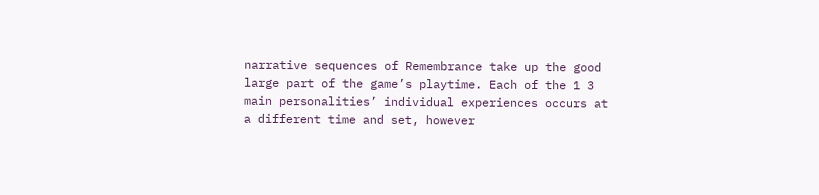narrative sequences of Remembrance take up the good large part of the game’s playtime. Each of the 1 3 main personalities’ individual experiences occurs at a different time and set, however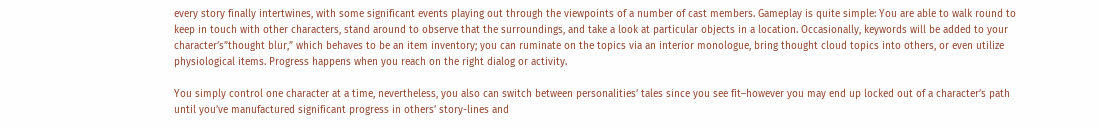every story finally intertwines, with some significant events playing out through the viewpoints of a number of cast members. Gameplay is quite simple: You are able to walk round to keep in touch with other characters, stand around to observe that the surroundings, and take a look at particular objects in a location. Occasionally, keywords will be added to your character’s”thought blur,” which behaves to be an item inventory; you can ruminate on the topics via an interior monologue, bring thought cloud topics into others, or even utilize physiological items. Progress happens when you reach on the right dialog or activity.

You simply control one character at a time, nevertheless, you also can switch between personalities’ tales since you see fit–however you may end up locked out of a character’s path until you’ve manufactured significant progress in others’ story-lines and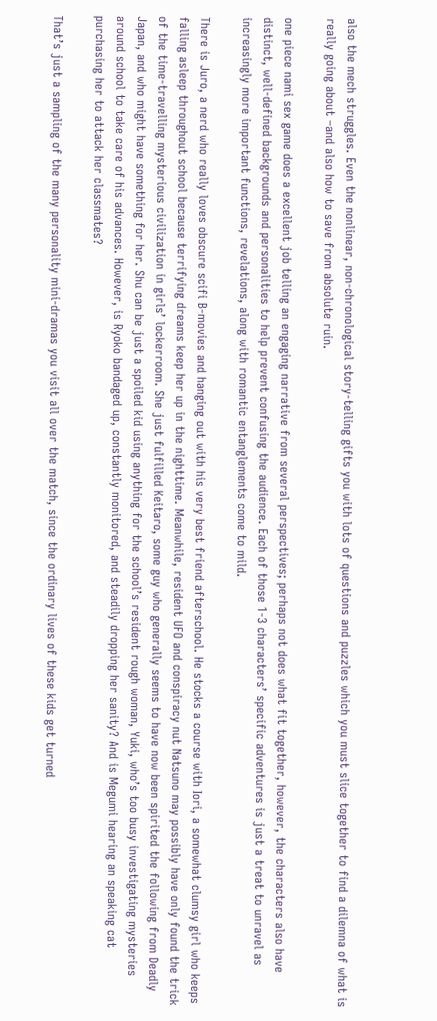also the mech struggles. Even the nonlinear, non-chronological story-telling gifts you with lots of questions and puzzles which you must slice together to find a dilemna of what is really going about –and also how to save from absolute ruin.

one piece nami sex game does a excellent job telling an engaging narrative from several perspectives; perhaps not does what fit together, however, the characters also have distinct, well-defined backgrounds and personalities to help prevent confusing the audience. Each of those 1-3 characters’ specific adventures is just a treat to unravel as increasingly more important functions, revelations, along with romantic entanglements come to mild.

There is Juro, a nerd who really loves obscure scifi B-movies and hanging out with his very best friend afterschool. He stocks a course with Iori, a somewhat clumsy girl who keeps falling asleep throughout school because terrifying dreams keep her up in the nighttime. Meanwhile, resident UFO and conspiracy nut Natsuno may possibly have only found the trick of the time-travelling mysterious civilization in girls’ lockerroom. She just fulfilled Keitaro, some guy who generally seems to have now been spirited the following from Deadly Japan, and who might have something for her. Shu can be just a spoiled kid using anything for the school’s resident rough woman, Yuki, who’s too busy investigating mysteries around school to take care of his advances. However, is Ryoko bandaged up, constantly monitored, and steadily dropping her sanity? And is Megumi hearing an speaking cat purchasing her to attack her classmates?

That’s just a sampling of the many personality mini-dramas you visit all over the match, since the ordinary lives of these kids get turned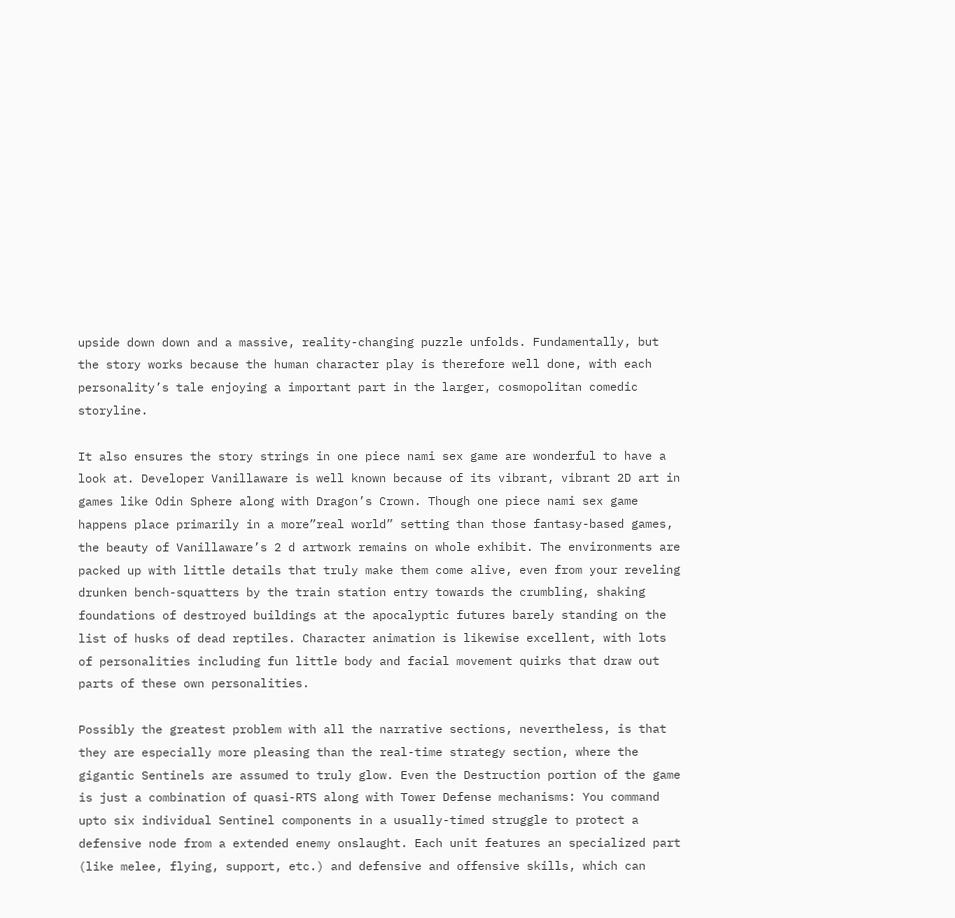upside down down and a massive, reality-changing puzzle unfolds. Fundamentally, but the story works because the human character play is therefore well done, with each personality’s tale enjoying a important part in the larger, cosmopolitan comedic storyline.

It also ensures the story strings in one piece nami sex game are wonderful to have a look at. Developer Vanillaware is well known because of its vibrant, vibrant 2D art in games like Odin Sphere along with Dragon’s Crown. Though one piece nami sex game happens place primarily in a more”real world” setting than those fantasy-based games, the beauty of Vanillaware’s 2 d artwork remains on whole exhibit. The environments are packed up with little details that truly make them come alive, even from your reveling drunken bench-squatters by the train station entry towards the crumbling, shaking foundations of destroyed buildings at the apocalyptic futures barely standing on the list of husks of dead reptiles. Character animation is likewise excellent, with lots of personalities including fun little body and facial movement quirks that draw out parts of these own personalities.

Possibly the greatest problem with all the narrative sections, nevertheless, is that they are especially more pleasing than the real-time strategy section, where the gigantic Sentinels are assumed to truly glow. Even the Destruction portion of the game is just a combination of quasi-RTS along with Tower Defense mechanisms: You command upto six individual Sentinel components in a usually-timed struggle to protect a defensive node from a extended enemy onslaught. Each unit features an specialized part (like melee, flying, support, etc.) and defensive and offensive skills, which can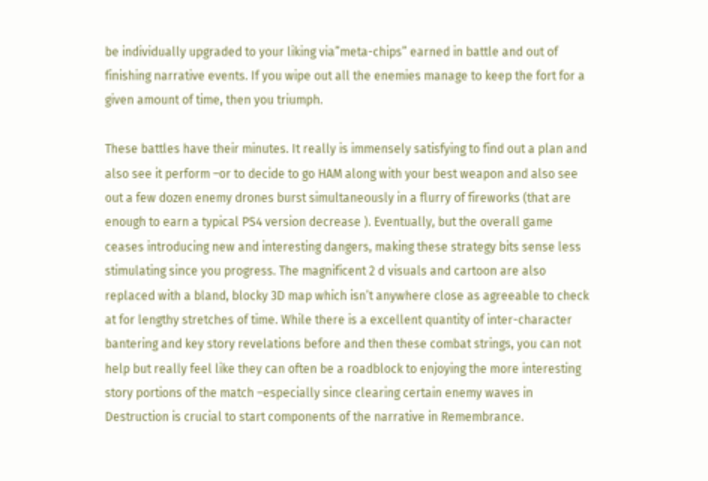be individually upgraded to your liking via”meta-chips” earned in battle and out of finishing narrative events. If you wipe out all the enemies manage to keep the fort for a given amount of time, then you triumph.

These battles have their minutes. It really is immensely satisfying to find out a plan and also see it perform –or to decide to go HAM along with your best weapon and also see out a few dozen enemy drones burst simultaneously in a flurry of fireworks (that are enough to earn a typical PS4 version decrease ). Eventually, but the overall game ceases introducing new and interesting dangers, making these strategy bits sense less stimulating since you progress. The magnificent 2 d visuals and cartoon are also replaced with a bland, blocky 3D map which isn’t anywhere close as agreeable to check at for lengthy stretches of time. While there is a excellent quantity of inter-character bantering and key story revelations before and then these combat strings, you can not help but really feel like they can often be a roadblock to enjoying the more interesting story portions of the match –especially since clearing certain enemy waves in Destruction is crucial to start components of the narrative in Remembrance.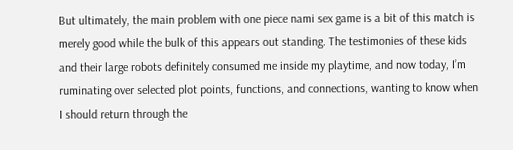But ultimately, the main problem with one piece nami sex game is a bit of this match is merely good while the bulk of this appears out standing. The testimonies of these kids and their large robots definitely consumed me inside my playtime, and now today, I’m ruminating over selected plot points, functions, and connections, wanting to know when I should return through the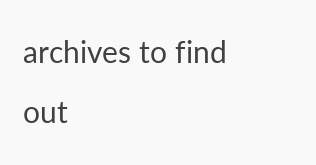archives to find out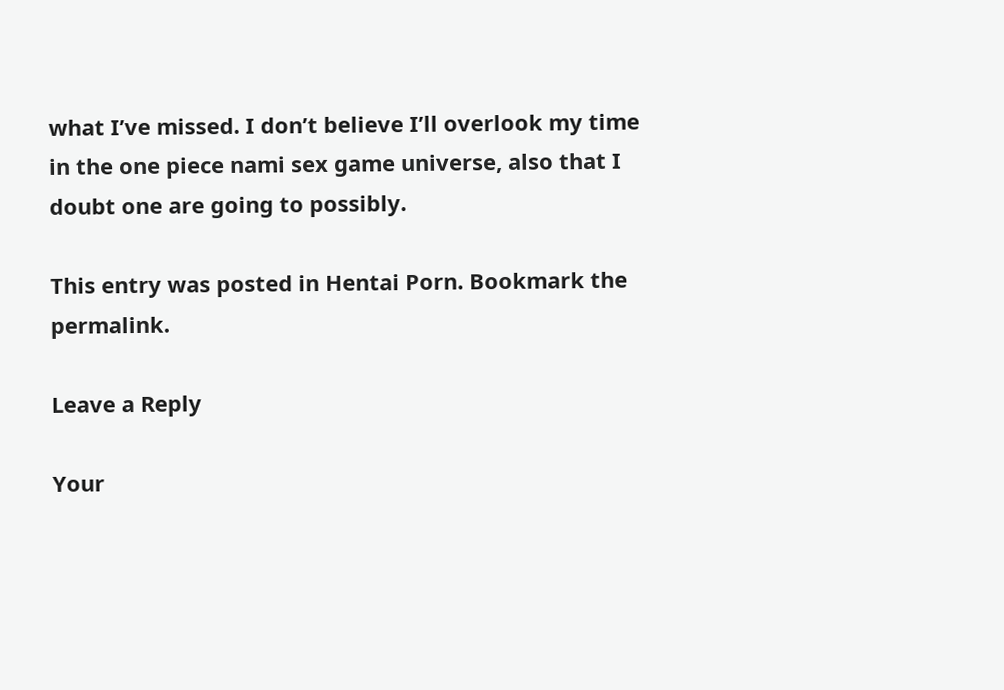what I’ve missed. I don’t believe I’ll overlook my time in the one piece nami sex game universe, also that I doubt one are going to possibly.

This entry was posted in Hentai Porn. Bookmark the permalink.

Leave a Reply

Your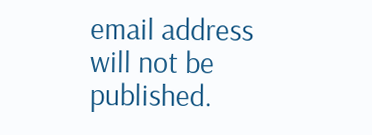email address will not be published.